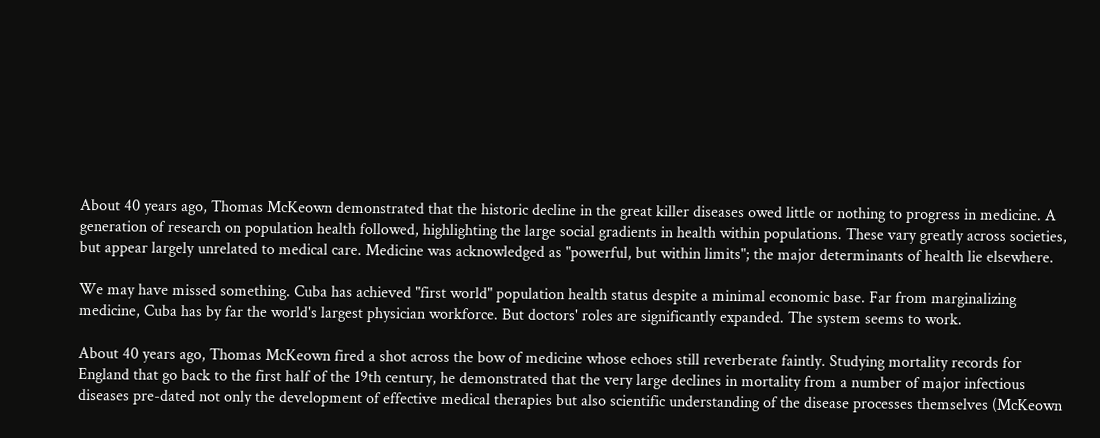About 40 years ago, Thomas McKeown demonstrated that the historic decline in the great killer diseases owed little or nothing to progress in medicine. A generation of research on population health followed, highlighting the large social gradients in health within populations. These vary greatly across societies, but appear largely unrelated to medical care. Medicine was acknowledged as "powerful, but within limits"; the major determinants of health lie elsewhere.

We may have missed something. Cuba has achieved "first world" population health status despite a minimal economic base. Far from marginalizing medicine, Cuba has by far the world's largest physician workforce. But doctors' roles are significantly expanded. The system seems to work.

About 40 years ago, Thomas McKeown fired a shot across the bow of medicine whose echoes still reverberate faintly. Studying mortality records for England that go back to the first half of the 19th century, he demonstrated that the very large declines in mortality from a number of major infectious diseases pre-dated not only the development of effective medical therapies but also scientific understanding of the disease processes themselves (McKeown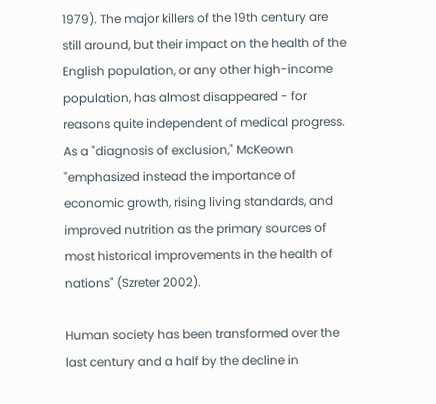1979). The major killers of the 19th century are still around, but their impact on the health of the English population, or any other high-income population, has almost disappeared - for reasons quite independent of medical progress. As a "diagnosis of exclusion," McKeown "emphasized instead the importance of economic growth, rising living standards, and improved nutrition as the primary sources of most historical improvements in the health of nations" (Szreter 2002).

Human society has been transformed over the last century and a half by the decline in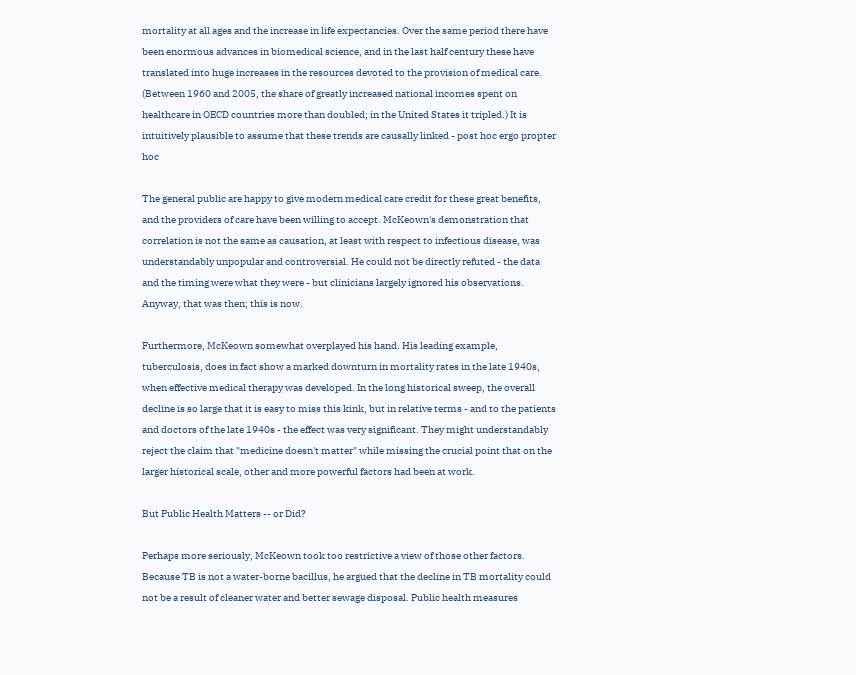mortality at all ages and the increase in life expectancies. Over the same period there have been enormous advances in biomedical science, and in the last half century these have translated into huge increases in the resources devoted to the provision of medical care. (Between 1960 and 2005, the share of greatly increased national incomes spent on healthcare in OECD countries more than doubled; in the United States it tripled.) It is intuitively plausible to assume that these trends are causally linked - post hoc ergo propter hoc

The general public are happy to give modern medical care credit for these great benefits, and the providers of care have been willing to accept. McKeown's demonstration that correlation is not the same as causation, at least with respect to infectious disease, was understandably unpopular and controversial. He could not be directly refuted - the data and the timing were what they were - but clinicians largely ignored his observations. Anyway, that was then; this is now.

Furthermore, McKeown somewhat overplayed his hand. His leading example, tuberculosis, does in fact show a marked downturn in mortality rates in the late 1940s, when effective medical therapy was developed. In the long historical sweep, the overall decline is so large that it is easy to miss this kink, but in relative terms - and to the patients and doctors of the late 1940s - the effect was very significant. They might understandably reject the claim that "medicine doesn't matter" while missing the crucial point that on the larger historical scale, other and more powerful factors had been at work.

But Public Health Matters -- or Did?

Perhaps more seriously, McKeown took too restrictive a view of those other factors. Because TB is not a water-borne bacillus, he argued that the decline in TB mortality could not be a result of cleaner water and better sewage disposal. Public health measures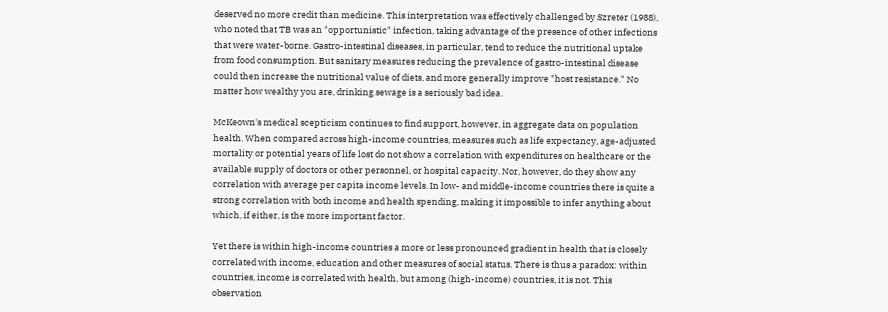deserved no more credit than medicine. This interpretation was effectively challenged by Szreter (1988), who noted that TB was an "opportunistic" infection, taking advantage of the presence of other infections that were water-borne. Gastro-intestinal diseases, in particular, tend to reduce the nutritional uptake from food consumption. But sanitary measures reducing the prevalence of gastro-intestinal disease could then increase the nutritional value of diets, and more generally improve "host resistance." No matter how wealthy you are, drinking sewage is a seriously bad idea.

McKeown's medical scepticism continues to find support, however, in aggregate data on population health. When compared across high-income countries, measures such as life expectancy, age-adjusted mortality or potential years of life lost do not show a correlation with expenditures on healthcare or the available supply of doctors or other personnel, or hospital capacity. Nor, however, do they show any correlation with average per capita income levels. In low- and middle-income countries there is quite a strong correlation with both income and health spending, making it impossible to infer anything about which, if either, is the more important factor.

Yet there is within high-income countries a more or less pronounced gradient in health that is closely correlated with income, education and other measures of social status. There is thus a paradox: within countries, income is correlated with health, but among (high-income) countries, it is not. This observation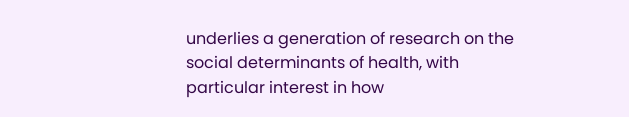underlies a generation of research on the social determinants of health, with particular interest in how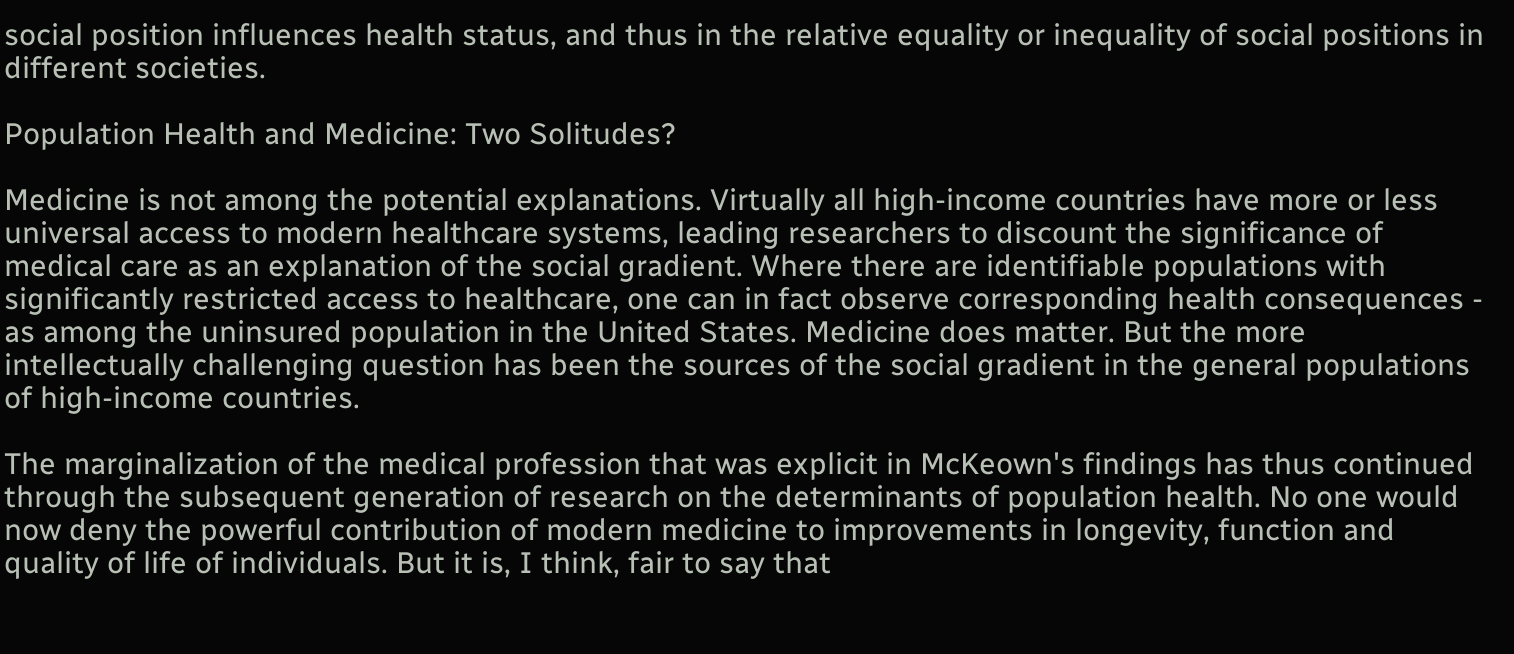social position influences health status, and thus in the relative equality or inequality of social positions in different societies.

Population Health and Medicine: Two Solitudes?

Medicine is not among the potential explanations. Virtually all high-income countries have more or less universal access to modern healthcare systems, leading researchers to discount the significance of medical care as an explanation of the social gradient. Where there are identifiable populations with significantly restricted access to healthcare, one can in fact observe corresponding health consequences - as among the uninsured population in the United States. Medicine does matter. But the more intellectually challenging question has been the sources of the social gradient in the general populations of high-income countries.

The marginalization of the medical profession that was explicit in McKeown's findings has thus continued through the subsequent generation of research on the determinants of population health. No one would now deny the powerful contribution of modern medicine to improvements in longevity, function and quality of life of individuals. But it is, I think, fair to say that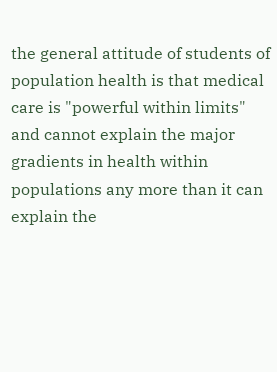the general attitude of students of population health is that medical care is "powerful within limits" and cannot explain the major gradients in health within populations any more than it can explain the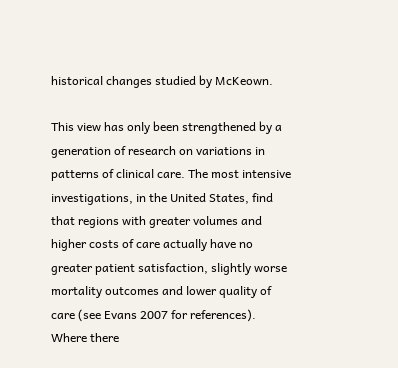historical changes studied by McKeown.

This view has only been strengthened by a generation of research on variations in patterns of clinical care. The most intensive investigations, in the United States, find that regions with greater volumes and higher costs of care actually have no greater patient satisfaction, slightly worse mortality outcomes and lower quality of care (see Evans 2007 for references). Where there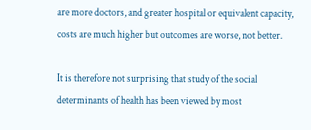are more doctors, and greater hospital or equivalent capacity, costs are much higher but outcomes are worse, not better.

It is therefore not surprising that study of the social determinants of health has been viewed by most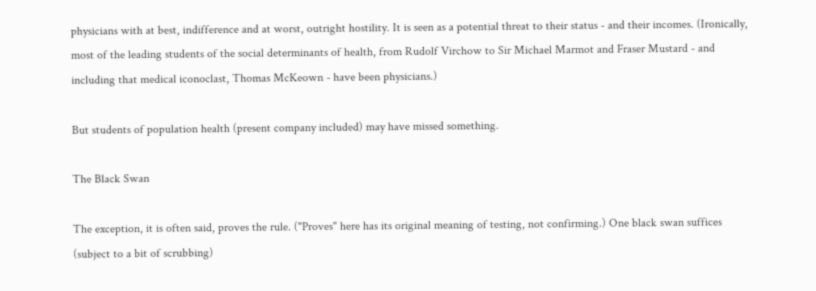physicians with at best, indifference and at worst, outright hostility. It is seen as a potential threat to their status - and their incomes. (Ironically, most of the leading students of the social determinants of health, from Rudolf Virchow to Sir Michael Marmot and Fraser Mustard - and including that medical iconoclast, Thomas McKeown - have been physicians.)

But students of population health (present company included) may have missed something.

The Black Swan

The exception, it is often said, proves the rule. ("Proves" here has its original meaning of testing, not confirming.) One black swan suffices (subject to a bit of scrubbing)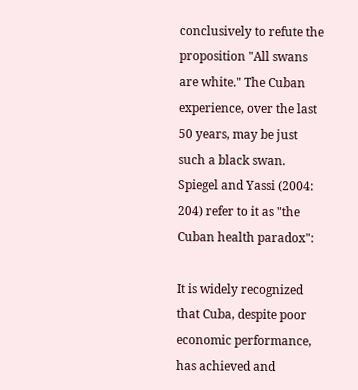conclusively to refute the proposition "All swans are white." The Cuban experience, over the last 50 years, may be just such a black swan. Spiegel and Yassi (2004: 204) refer to it as "the Cuban health paradox":

It is widely recognized that Cuba, despite poor economic performance, has achieved and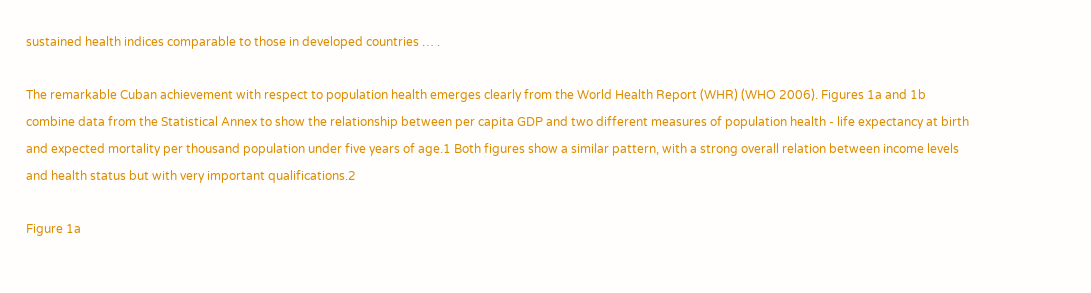sustained health indices comparable to those in developed countries … .

The remarkable Cuban achievement with respect to population health emerges clearly from the World Health Report (WHR) (WHO 2006). Figures 1a and 1b combine data from the Statistical Annex to show the relationship between per capita GDP and two different measures of population health - life expectancy at birth and expected mortality per thousand population under five years of age.1 Both figures show a similar pattern, with a strong overall relation between income levels and health status but with very important qualifications.2

Figure 1a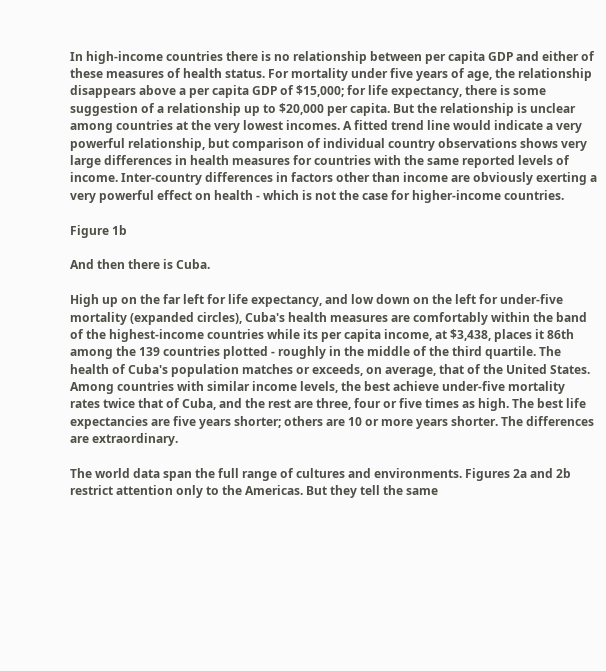In high-income countries there is no relationship between per capita GDP and either of these measures of health status. For mortality under five years of age, the relationship disappears above a per capita GDP of $15,000; for life expectancy, there is some suggestion of a relationship up to $20,000 per capita. But the relationship is unclear among countries at the very lowest incomes. A fitted trend line would indicate a very powerful relationship, but comparison of individual country observations shows very large differences in health measures for countries with the same reported levels of income. Inter-country differences in factors other than income are obviously exerting a very powerful effect on health - which is not the case for higher-income countries.

Figure 1b

And then there is Cuba.

High up on the far left for life expectancy, and low down on the left for under-five mortality (expanded circles), Cuba's health measures are comfortably within the band of the highest-income countries while its per capita income, at $3,438, places it 86th among the 139 countries plotted - roughly in the middle of the third quartile. The health of Cuba's population matches or exceeds, on average, that of the United States. Among countries with similar income levels, the best achieve under-five mortality rates twice that of Cuba, and the rest are three, four or five times as high. The best life expectancies are five years shorter; others are 10 or more years shorter. The differences are extraordinary.

The world data span the full range of cultures and environments. Figures 2a and 2b restrict attention only to the Americas. But they tell the same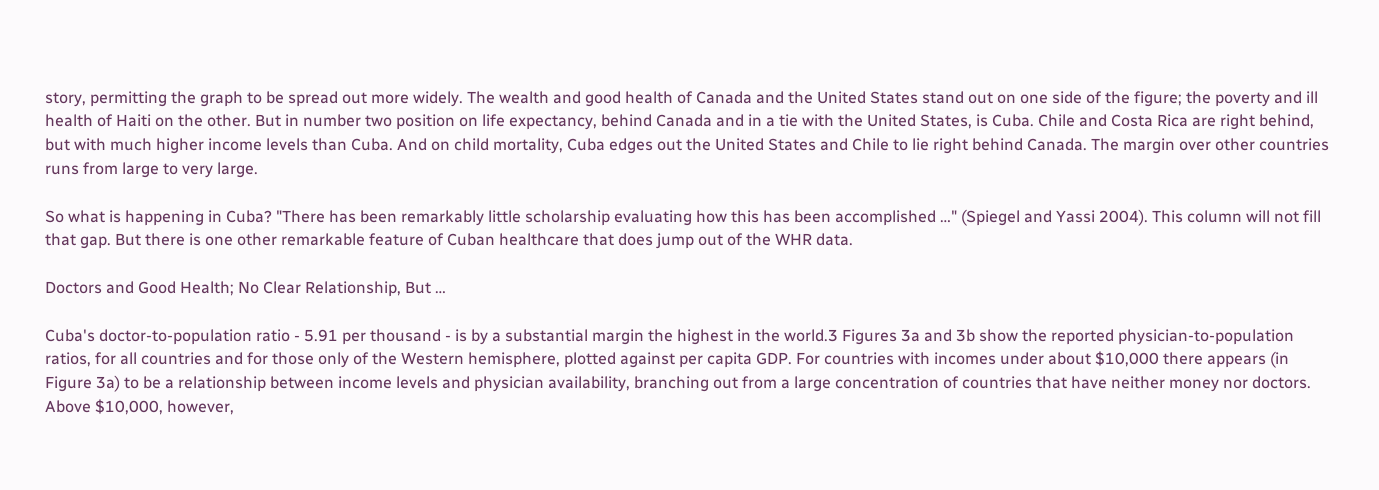story, permitting the graph to be spread out more widely. The wealth and good health of Canada and the United States stand out on one side of the figure; the poverty and ill health of Haiti on the other. But in number two position on life expectancy, behind Canada and in a tie with the United States, is Cuba. Chile and Costa Rica are right behind, but with much higher income levels than Cuba. And on child mortality, Cuba edges out the United States and Chile to lie right behind Canada. The margin over other countries runs from large to very large.

So what is happening in Cuba? "There has been remarkably little scholarship evaluating how this has been accomplished …" (Spiegel and Yassi 2004). This column will not fill that gap. But there is one other remarkable feature of Cuban healthcare that does jump out of the WHR data.

Doctors and Good Health; No Clear Relationship, But …

Cuba's doctor-to-population ratio - 5.91 per thousand - is by a substantial margin the highest in the world.3 Figures 3a and 3b show the reported physician-to-population ratios, for all countries and for those only of the Western hemisphere, plotted against per capita GDP. For countries with incomes under about $10,000 there appears (in Figure 3a) to be a relationship between income levels and physician availability, branching out from a large concentration of countries that have neither money nor doctors. Above $10,000, however,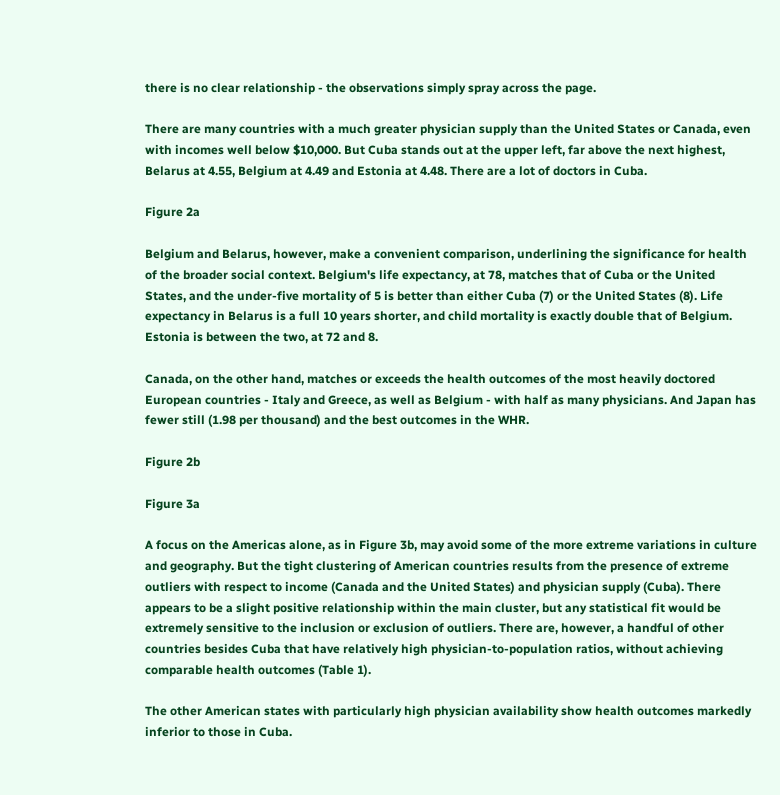there is no clear relationship - the observations simply spray across the page.

There are many countries with a much greater physician supply than the United States or Canada, even with incomes well below $10,000. But Cuba stands out at the upper left, far above the next highest, Belarus at 4.55, Belgium at 4.49 and Estonia at 4.48. There are a lot of doctors in Cuba.

Figure 2a

Belgium and Belarus, however, make a convenient comparison, underlining the significance for health of the broader social context. Belgium's life expectancy, at 78, matches that of Cuba or the United States, and the under-five mortality of 5 is better than either Cuba (7) or the United States (8). Life expectancy in Belarus is a full 10 years shorter, and child mortality is exactly double that of Belgium. Estonia is between the two, at 72 and 8.

Canada, on the other hand, matches or exceeds the health outcomes of the most heavily doctored European countries - Italy and Greece, as well as Belgium - with half as many physicians. And Japan has fewer still (1.98 per thousand) and the best outcomes in the WHR.

Figure 2b

Figure 3a

A focus on the Americas alone, as in Figure 3b, may avoid some of the more extreme variations in culture and geography. But the tight clustering of American countries results from the presence of extreme outliers with respect to income (Canada and the United States) and physician supply (Cuba). There appears to be a slight positive relationship within the main cluster, but any statistical fit would be extremely sensitive to the inclusion or exclusion of outliers. There are, however, a handful of other countries besides Cuba that have relatively high physician-to-population ratios, without achieving comparable health outcomes (Table 1).

The other American states with particularly high physician availability show health outcomes markedly inferior to those in Cuba.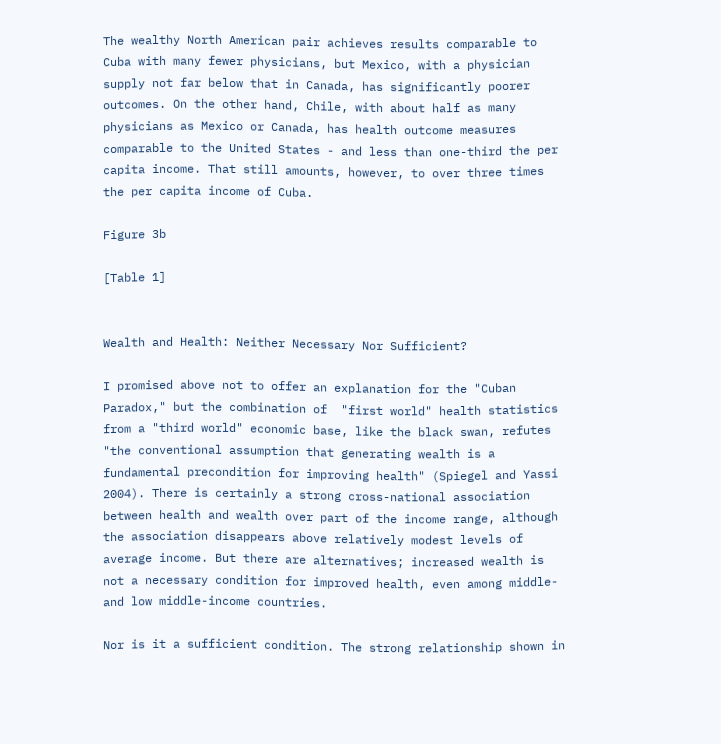The wealthy North American pair achieves results comparable to Cuba with many fewer physicians, but Mexico, with a physician supply not far below that in Canada, has significantly poorer outcomes. On the other hand, Chile, with about half as many physicians as Mexico or Canada, has health outcome measures comparable to the United States - and less than one-third the per capita income. That still amounts, however, to over three times the per capita income of Cuba.

Figure 3b

[Table 1]


Wealth and Health: Neither Necessary Nor Sufficient?

I promised above not to offer an explanation for the "Cuban Paradox," but the combination of  "first world" health statistics from a "third world" economic base, like the black swan, refutes "the conventional assumption that generating wealth is a fundamental precondition for improving health" (Spiegel and Yassi 2004). There is certainly a strong cross-national association between health and wealth over part of the income range, although the association disappears above relatively modest levels of average income. But there are alternatives; increased wealth is not a necessary condition for improved health, even among middle- and low middle-income countries.

Nor is it a sufficient condition. The strong relationship shown in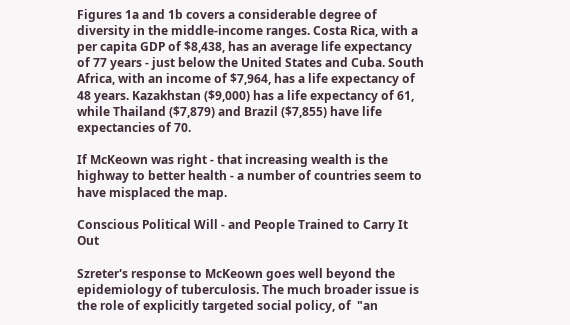Figures 1a and 1b covers a considerable degree of diversity in the middle-income ranges. Costa Rica, with a per capita GDP of $8,438, has an average life expectancy of 77 years - just below the United States and Cuba. South Africa, with an income of $7,964, has a life expectancy of 48 years. Kazakhstan ($9,000) has a life expectancy of 61, while Thailand ($7,879) and Brazil ($7,855) have life expectancies of 70.

If McKeown was right - that increasing wealth is the highway to better health - a number of countries seem to have misplaced the map.

Conscious Political Will - and People Trained to Carry It Out

Szreter's response to McKeown goes well beyond the epidemiology of tuberculosis. The much broader issue is the role of explicitly targeted social policy, of  "an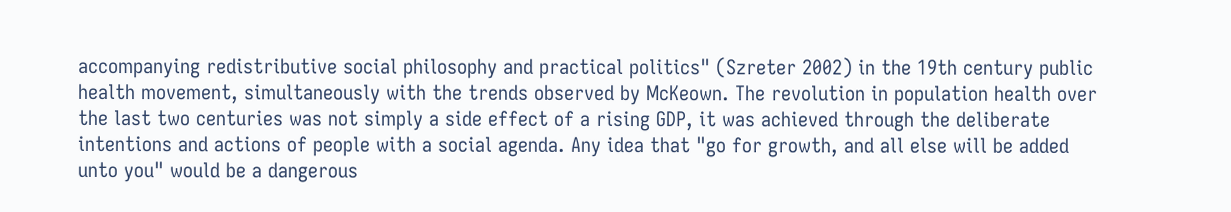accompanying redistributive social philosophy and practical politics" (Szreter 2002) in the 19th century public health movement, simultaneously with the trends observed by McKeown. The revolution in population health over the last two centuries was not simply a side effect of a rising GDP, it was achieved through the deliberate intentions and actions of people with a social agenda. Any idea that "go for growth, and all else will be added unto you" would be a dangerous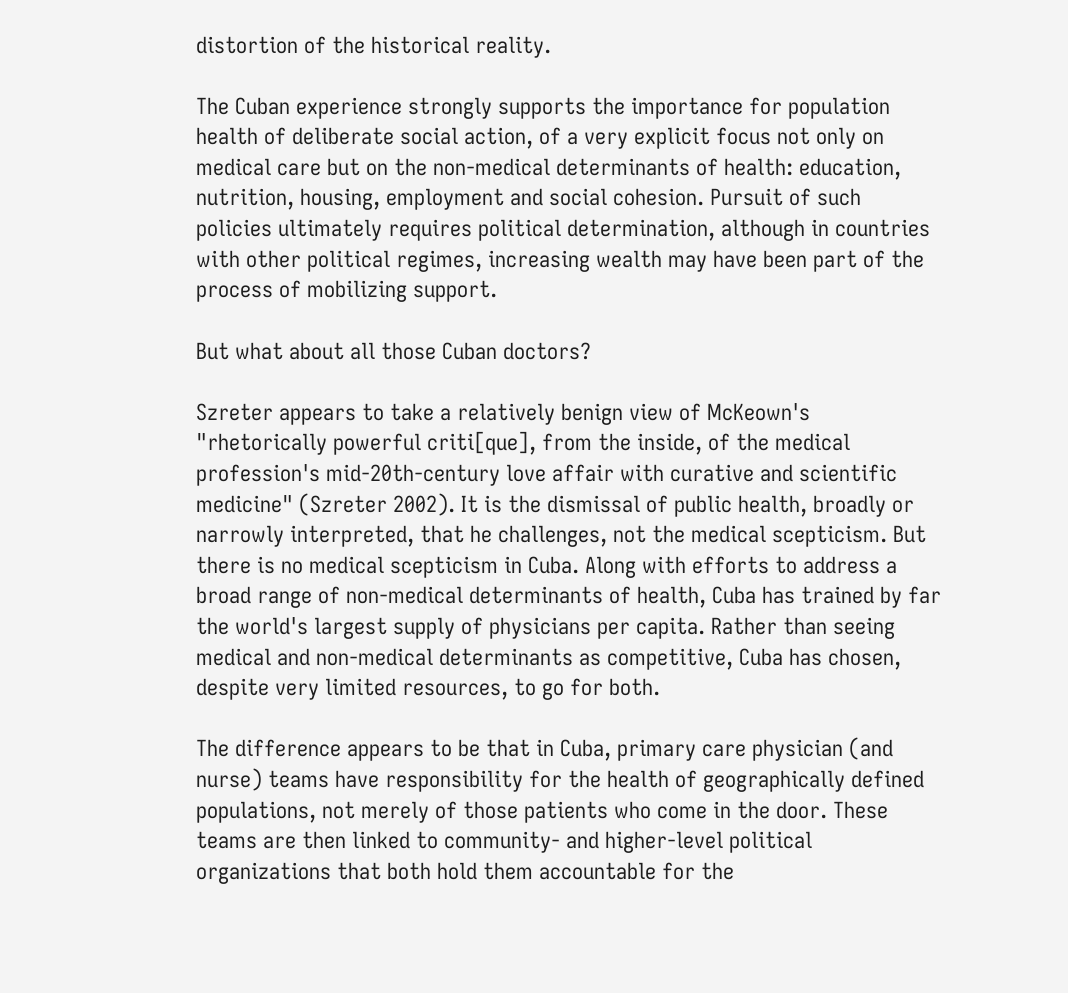distortion of the historical reality.

The Cuban experience strongly supports the importance for population health of deliberate social action, of a very explicit focus not only on medical care but on the non-medical determinants of health: education, nutrition, housing, employment and social cohesion. Pursuit of such policies ultimately requires political determination, although in countries with other political regimes, increasing wealth may have been part of the process of mobilizing support.

But what about all those Cuban doctors?

Szreter appears to take a relatively benign view of McKeown's "rhetorically powerful criti[que], from the inside, of the medical profession's mid-20th-century love affair with curative and scientific medicine" (Szreter 2002). It is the dismissal of public health, broadly or narrowly interpreted, that he challenges, not the medical scepticism. But there is no medical scepticism in Cuba. Along with efforts to address a broad range of non-medical determinants of health, Cuba has trained by far the world's largest supply of physicians per capita. Rather than seeing medical and non-medical determinants as competitive, Cuba has chosen, despite very limited resources, to go for both.

The difference appears to be that in Cuba, primary care physician (and nurse) teams have responsibility for the health of geographically defined populations, not merely of those patients who come in the door. These teams are then linked to community- and higher-level political organizations that both hold them accountable for the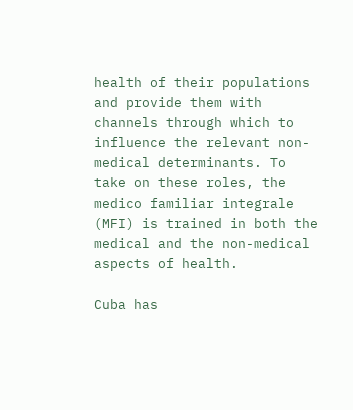health of their populations and provide them with channels through which to influence the relevant non-medical determinants. To take on these roles, the medico familiar integrale (MFI) is trained in both the medical and the non-medical aspects of health.

Cuba has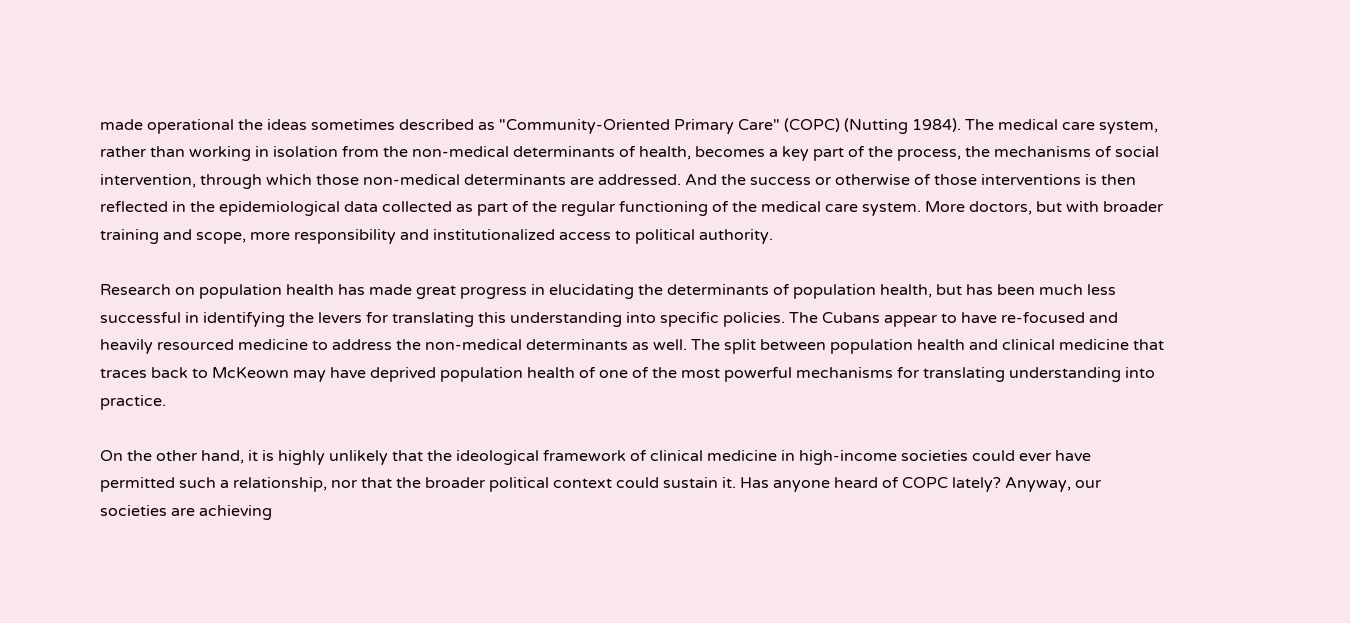made operational the ideas sometimes described as "Community-Oriented Primary Care" (COPC) (Nutting 1984). The medical care system, rather than working in isolation from the non-medical determinants of health, becomes a key part of the process, the mechanisms of social intervention, through which those non-medical determinants are addressed. And the success or otherwise of those interventions is then reflected in the epidemiological data collected as part of the regular functioning of the medical care system. More doctors, but with broader training and scope, more responsibility and institutionalized access to political authority.

Research on population health has made great progress in elucidating the determinants of population health, but has been much less successful in identifying the levers for translating this understanding into specific policies. The Cubans appear to have re-focused and heavily resourced medicine to address the non-medical determinants as well. The split between population health and clinical medicine that traces back to McKeown may have deprived population health of one of the most powerful mechanisms for translating understanding into practice.

On the other hand, it is highly unlikely that the ideological framework of clinical medicine in high-income societies could ever have permitted such a relationship, nor that the broader political context could sustain it. Has anyone heard of COPC lately? Anyway, our societies are achieving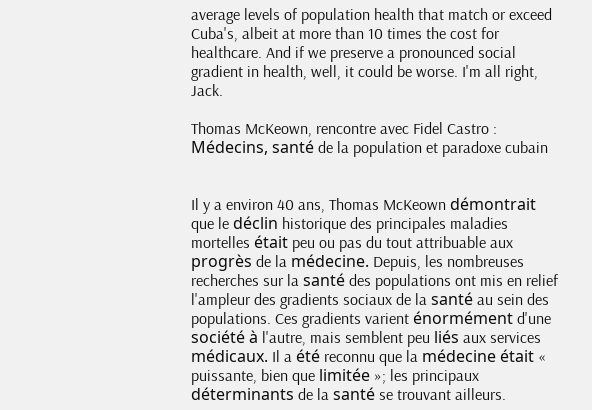average levels of population health that match or exceed Cuba's, albeit at more than 10 times the cost for healthcare. And if we preserve a pronounced social gradient in health, well, it could be worse. I'm all right, Jack.

Thomas McKeown, rencontre avec Fidel Castro : Médecins, santé de la population et paradoxe cubain


Il y a environ 40 ans, Thomas McKeown démontrait que le déclin historique des principales maladies mortelles était peu ou pas du tout attribuable aux progrès de la médecine. Depuis, les nombreuses recherches sur la santé des populations ont mis en relief l'ampleur des gradients sociaux de la santé au sein des populations. Ces gradients varient énormément d'une société à l'autre, mais semblent peu liés aux services médicaux. Il a été reconnu que la médecine était « puissante, bien que limitée »; les principaux déterminants de la santé se trouvant ailleurs.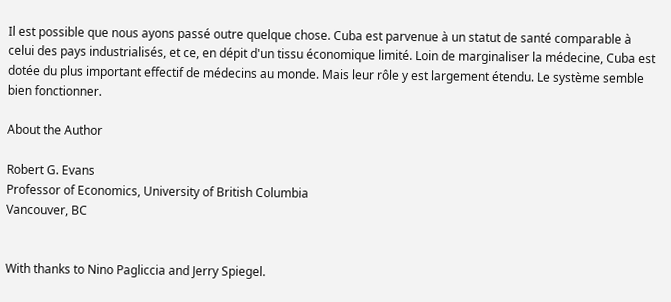Il est possible que nous ayons passé outre quelque chose. Cuba est parvenue à un statut de santé comparable à celui des pays industrialisés, et ce, en dépit d'un tissu économique limité. Loin de marginaliser la médecine, Cuba est dotée du plus important effectif de médecins au monde. Mais leur rôle y est largement étendu. Le système semble bien fonctionner.

About the Author

Robert G. Evans
Professor of Economics, University of British Columbia
Vancouver, BC


With thanks to Nino Pagliccia and Jerry Spiegel.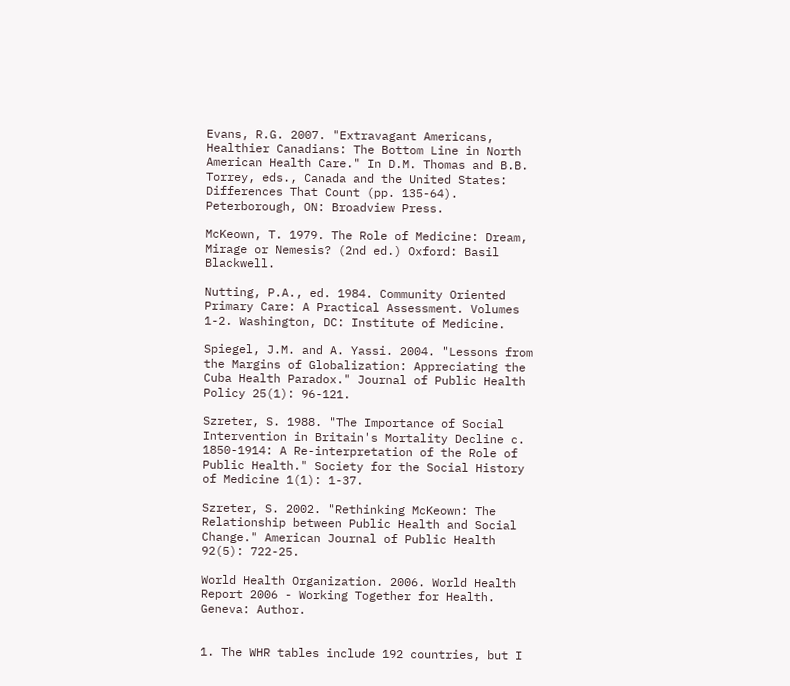Evans, R.G. 2007. "Extravagant Americans, Healthier Canadians: The Bottom Line in North American Health Care." In D.M. Thomas and B.B. Torrey, eds., Canada and the United States: Differences That Count (pp. 135-64). Peterborough, ON: Broadview Press.

McKeown, T. 1979. The Role of Medicine: Dream, Mirage or Nemesis? (2nd ed.) Oxford: Basil Blackwell.

Nutting, P.A., ed. 1984. Community Oriented Primary Care: A Practical Assessment. Volumes 1-2. Washington, DC: Institute of Medicine.

Spiegel, J.M. and A. Yassi. 2004. "Lessons from the Margins of Globalization: Appreciating the Cuba Health Paradox." Journal of Public Health Policy 25(1): 96-121.

Szreter, S. 1988. "The Importance of Social Intervention in Britain's Mortality Decline c. 1850-1914: A Re-interpretation of the Role of Public Health." Society for the Social History of Medicine 1(1): 1-37.

Szreter, S. 2002. "Rethinking McKeown: The Relationship between Public Health and Social Change." American Journal of Public Health 92(5): 722-25.

World Health Organization. 2006. World Health Report 2006 - Working Together for Health. Geneva: Author.


1. The WHR tables include 192 countries, but I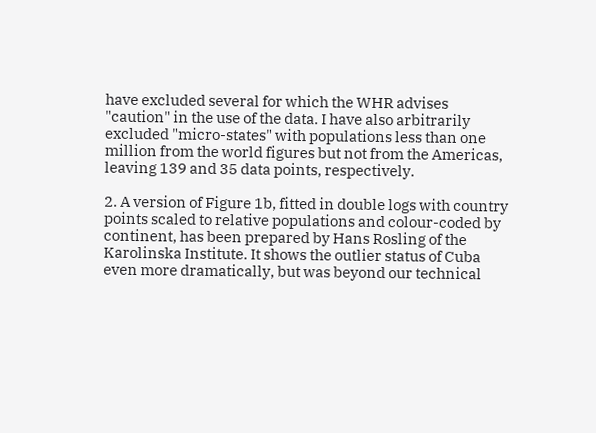have excluded several for which the WHR advises "caution" in the use of the data. I have also arbitrarily excluded "micro-states" with populations less than one million from the world figures but not from the Americas, leaving 139 and 35 data points, respectively.

2. A version of Figure 1b, fitted in double logs with country points scaled to relative populations and colour-coded by continent, has been prepared by Hans Rosling of the Karolinska Institute. It shows the outlier status of Cuba even more dramatically, but was beyond our technical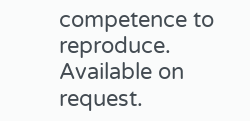competence to reproduce. Available on request.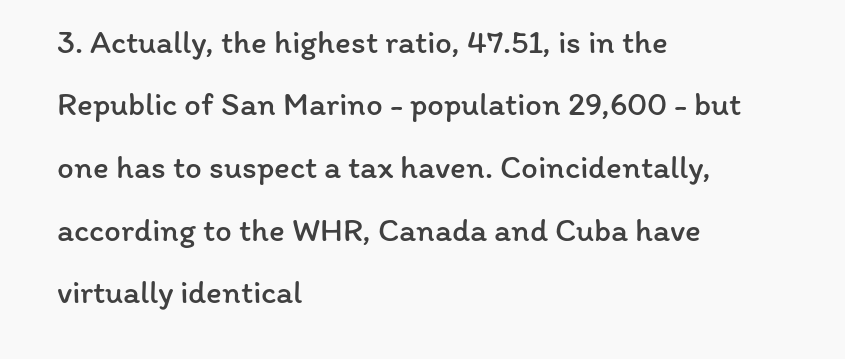3. Actually, the highest ratio, 47.51, is in the Republic of San Marino - population 29,600 - but one has to suspect a tax haven. Coincidentally, according to the WHR, Canada and Cuba have virtually identical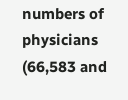numbers of physicians (66,583 and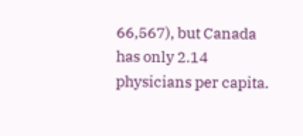66,567), but Canada has only 2.14 physicians per capita.